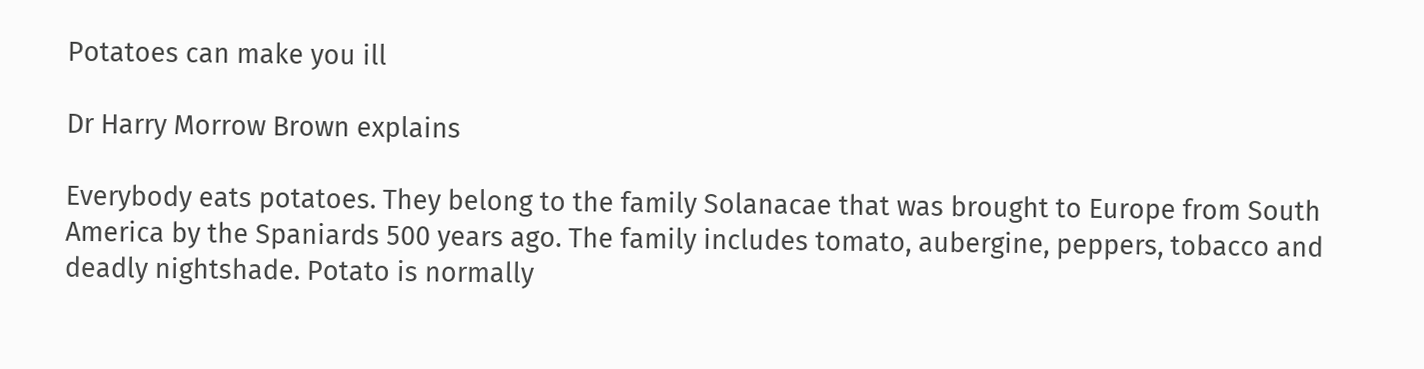Potatoes can make you ill

Dr Harry Morrow Brown explains

Everybody eats potatoes. They belong to the family Solanacae that was brought to Europe from South America by the Spaniards 500 years ago. The family includes tomato, aubergine, peppers, tobacco and deadly nightshade. Potato is normally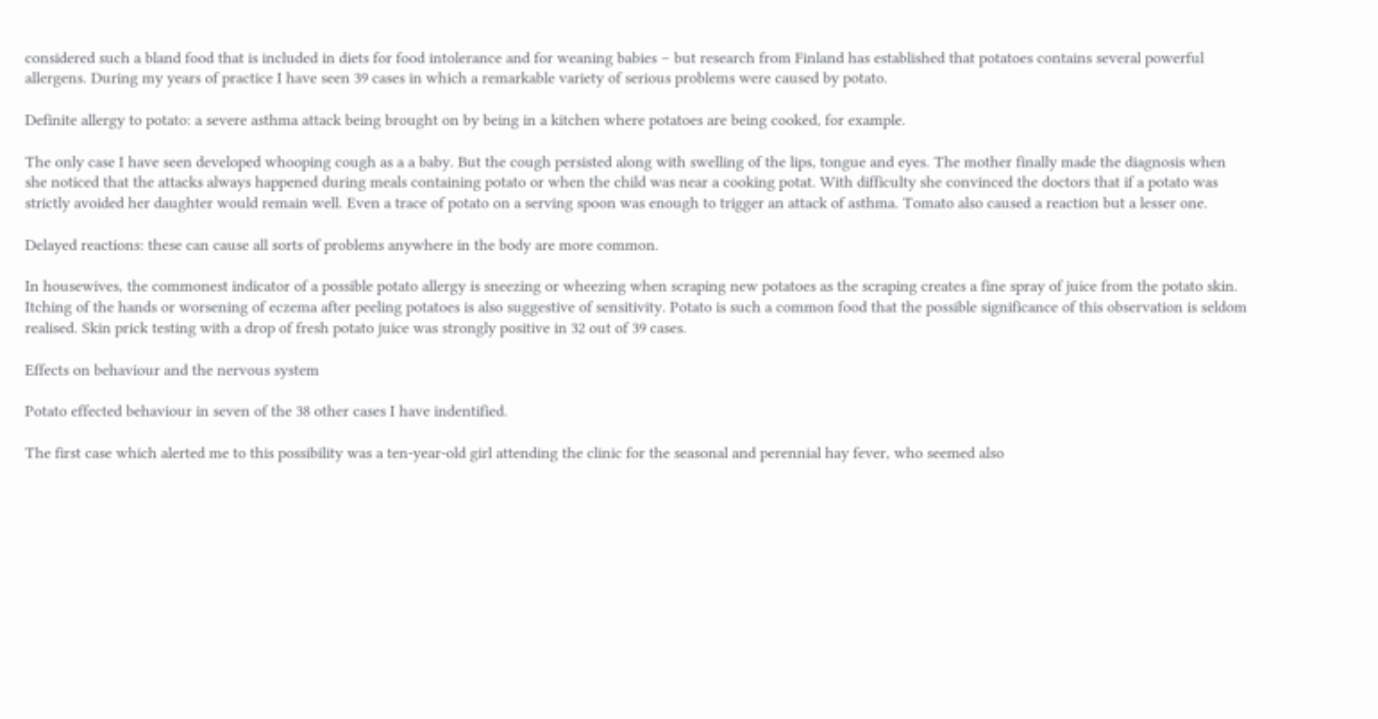considered such a bland food that is included in diets for food intolerance and for weaning babies – but research from Finland has established that potatoes contains several powerful allergens. During my years of practice I have seen 39 cases in which a remarkable variety of serious problems were caused by potato.

Definite allergy to potato: a severe asthma attack being brought on by being in a kitchen where potatoes are being cooked, for example.

The only case I have seen developed whooping cough as a a baby. But the cough persisted along with swelling of the lips, tongue and eyes. The mother finally made the diagnosis when she noticed that the attacks always happened during meals containing potato or when the child was near a cooking potat. With difficulty she convinced the doctors that if a potato was strictly avoided her daughter would remain well. Even a trace of potato on a serving spoon was enough to trigger an attack of asthma. Tomato also caused a reaction but a lesser one.

Delayed reactions: these can cause all sorts of problems anywhere in the body are more common.

In housewives, the commonest indicator of a possible potato allergy is sneezing or wheezing when scraping new potatoes as the scraping creates a fine spray of juice from the potato skin. Itching of the hands or worsening of eczema after peeling potatoes is also suggestive of sensitivity. Potato is such a common food that the possible significance of this observation is seldom realised. Skin prick testing with a drop of fresh potato juice was strongly positive in 32 out of 39 cases.

Effects on behaviour and the nervous system

Potato effected behaviour in seven of the 38 other cases I have indentified.

The first case which alerted me to this possibility was a ten-year-old girl attending the clinic for the seasonal and perennial hay fever, who seemed also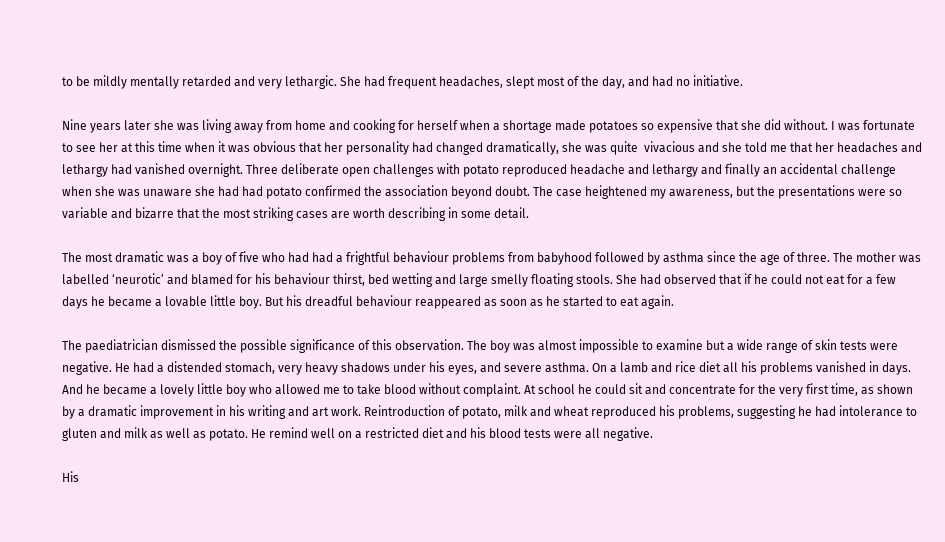to be mildly mentally retarded and very lethargic. She had frequent headaches, slept most of the day, and had no initiative.

Nine years later she was living away from home and cooking for herself when a shortage made potatoes so expensive that she did without. I was fortunate to see her at this time when it was obvious that her personality had changed dramatically, she was quite  vivacious and she told me that her headaches and lethargy had vanished overnight. Three deliberate open challenges with potato reproduced headache and lethargy and finally an accidental challenge when she was unaware she had had potato confirmed the association beyond doubt. The case heightened my awareness, but the presentations were so variable and bizarre that the most striking cases are worth describing in some detail.

The most dramatic was a boy of five who had had a frightful behaviour problems from babyhood followed by asthma since the age of three. The mother was labelled ‘neurotic’ and blamed for his behaviour thirst, bed wetting and large smelly floating stools. She had observed that if he could not eat for a few days he became a lovable little boy. But his dreadful behaviour reappeared as soon as he started to eat again.

The paediatrician dismissed the possible significance of this observation. The boy was almost impossible to examine but a wide range of skin tests were negative. He had a distended stomach, very heavy shadows under his eyes, and severe asthma. On a lamb and rice diet all his problems vanished in days. And he became a lovely little boy who allowed me to take blood without complaint. At school he could sit and concentrate for the very first time, as shown by a dramatic improvement in his writing and art work. Reintroduction of potato, milk and wheat reproduced his problems, suggesting he had intolerance to gluten and milk as well as potato. He remind well on a restricted diet and his blood tests were all negative.

His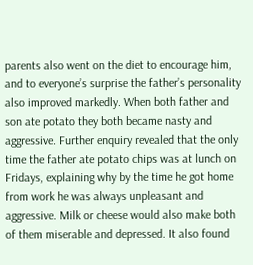parents also went on the diet to encourage him, and to everyone’s surprise the father’s personality also improved markedly. When both father and son ate potato they both became nasty and aggressive. Further enquiry revealed that the only time the father ate potato chips was at lunch on Fridays, explaining why by the time he got home from work he was always unpleasant and aggressive. Milk or cheese would also make both of them miserable and depressed. It also found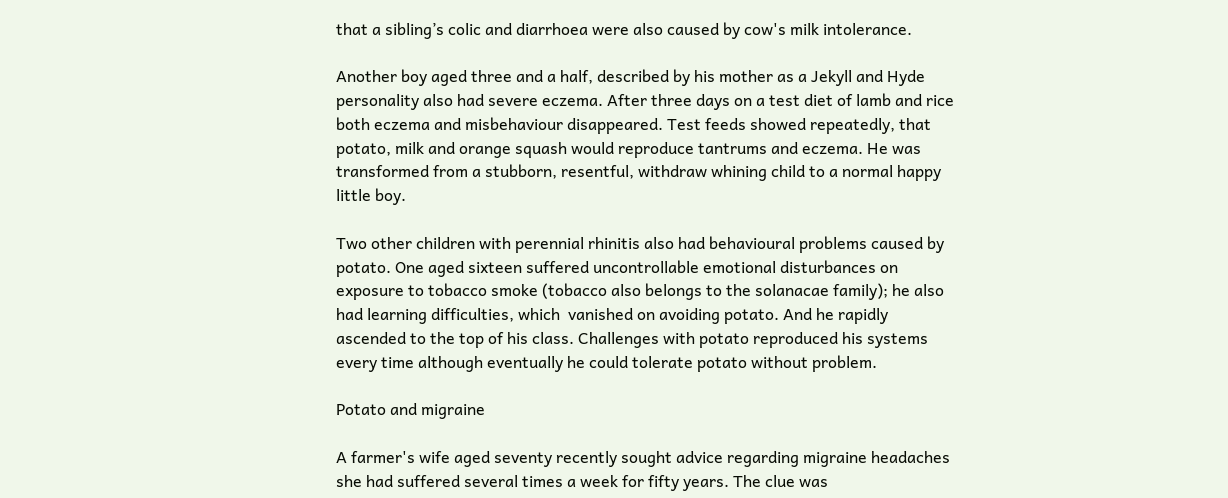that a sibling’s colic and diarrhoea were also caused by cow's milk intolerance.

Another boy aged three and a half, described by his mother as a Jekyll and Hyde personality also had severe eczema. After three days on a test diet of lamb and rice both eczema and misbehaviour disappeared. Test feeds showed repeatedly, that potato, milk and orange squash would reproduce tantrums and eczema. He was transformed from a stubborn, resentful, withdraw whining child to a normal happy little boy.

Two other children with perennial rhinitis also had behavioural problems caused by potato. One aged sixteen suffered uncontrollable emotional disturbances on exposure to tobacco smoke (tobacco also belongs to the solanacae family); he also had learning difficulties, which  vanished on avoiding potato. And he rapidly ascended to the top of his class. Challenges with potato reproduced his systems every time although eventually he could tolerate potato without problem.

Potato and migraine

A farmer's wife aged seventy recently sought advice regarding migraine headaches she had suffered several times a week for fifty years. The clue was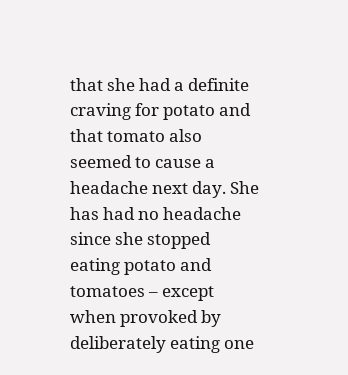that she had a definite craving for potato and that tomato also seemed to cause a headache next day. She has had no headache since she stopped eating potato and tomatoes – except when provoked by deliberately eating one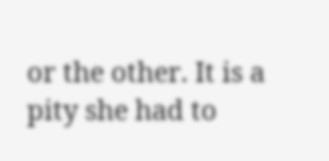or the other. It is a pity she had to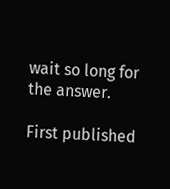wait so long for the answer.

First published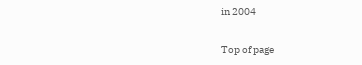in 2004

Top of page